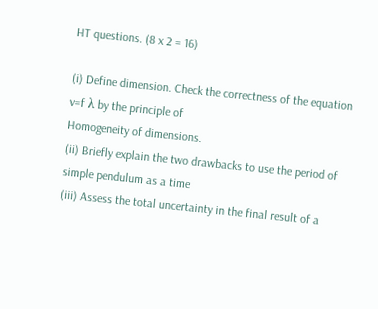HT questions. (8 x 2 = 16)

(i) Define dimension. Check the correctness of the equation v=f λ by the principle of
Homogeneity of dimensions.
(ii) Briefly explain the two drawbacks to use the period of simple pendulum as a time
(iii) Assess the total uncertainty in the final result of a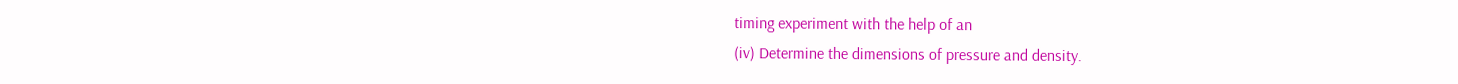timing experiment with the help of an
(iv) Determine the dimensions of pressure and density.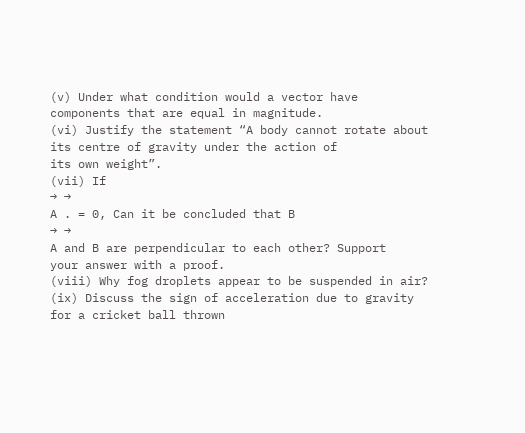(v) Under what condition would a vector have components that are equal in magnitude.
(vi) Justify the statement “A body cannot rotate about its centre of gravity under the action of
its own weight”.
(vii) If
→ →
A . = 0, Can it be concluded that B
→ →
A and B are perpendicular to each other? Support
your answer with a proof.
(viii) Why fog droplets appear to be suspended in air?
(ix) Discuss the sign of acceleration due to gravity for a cricket ball thrown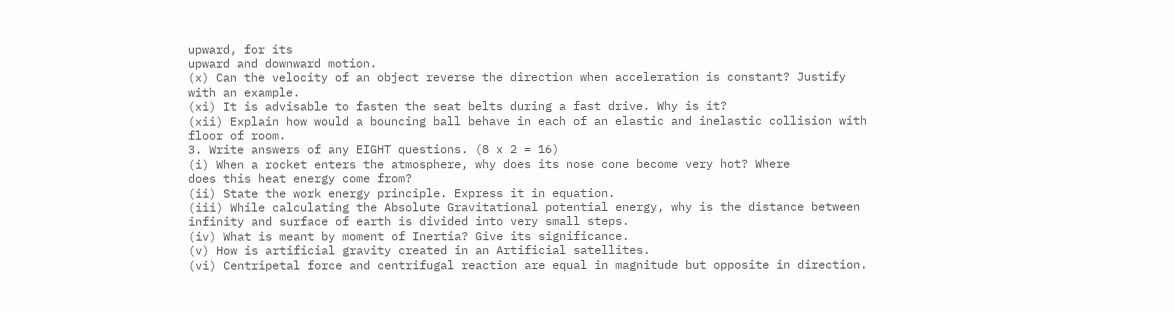upward, for its
upward and downward motion.
(x) Can the velocity of an object reverse the direction when acceleration is constant? Justify
with an example.
(xi) It is advisable to fasten the seat belts during a fast drive. Why is it?
(xii) Explain how would a bouncing ball behave in each of an elastic and inelastic collision with
floor of room.
3. Write answers of any EIGHT questions. (8 x 2 = 16)
(i) When a rocket enters the atmosphere, why does its nose cone become very hot? Where
does this heat energy come from?
(ii) State the work energy principle. Express it in equation.
(iii) While calculating the Absolute Gravitational potential energy, why is the distance between
infinity and surface of earth is divided into very small steps.
(iv) What is meant by moment of Inertia? Give its significance.
(v) How is artificial gravity created in an Artificial satellites.
(vi) Centripetal force and centrifugal reaction are equal in magnitude but opposite in direction.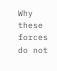Why these forces do not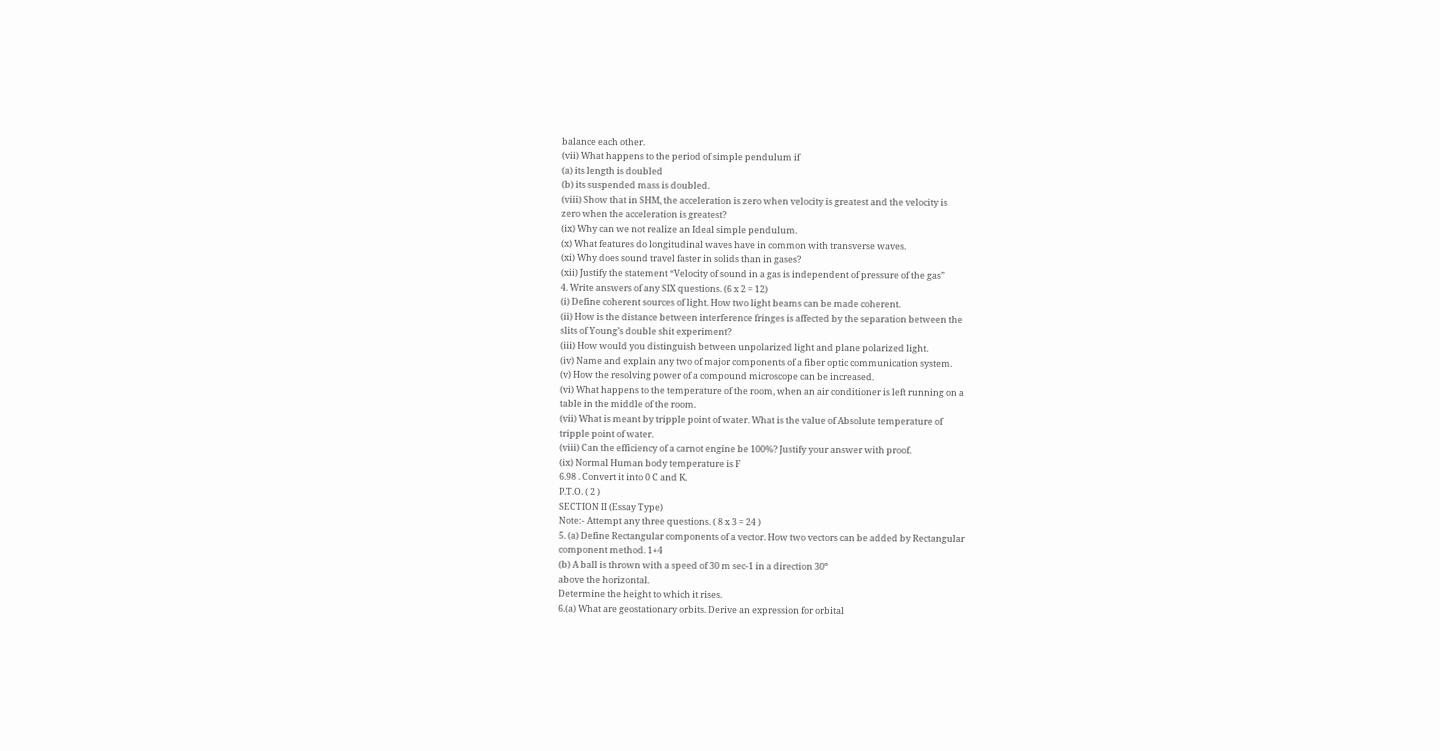balance each other.
(vii) What happens to the period of simple pendulum if
(a) its length is doubled
(b) its suspended mass is doubled.
(viii) Show that in SHM, the acceleration is zero when velocity is greatest and the velocity is
zero when the acceleration is greatest?
(ix) Why can we not realize an Ideal simple pendulum.
(x) What features do longitudinal waves have in common with transverse waves.
(xi) Why does sound travel faster in solids than in gases?
(xii) Justify the statement “Velocity of sound in a gas is independent of pressure of the gas”
4. Write answers of any SIX questions. (6 x 2 = 12)
(i) Define coherent sources of light. How two light beams can be made coherent.
(ii) How is the distance between interference fringes is affected by the separation between the
slits of Young’s double shit experiment?
(iii) How would you distinguish between unpolarized light and plane polarized light.
(iv) Name and explain any two of major components of a fiber optic communication system.
(v) How the resolving power of a compound microscope can be increased.
(vi) What happens to the temperature of the room, when an air conditioner is left running on a
table in the middle of the room.
(vii) What is meant by tripple point of water. What is the value of Absolute temperature of
tripple point of water.
(viii) Can the efficiency of a carnot engine be 100%? Justify your answer with proof.
(ix) Normal Human body temperature is F
6.98 . Convert it into 0 C and K.
P.T.O. ( 2 )
SECTION II (Essay Type)
Note:- Attempt any three questions. ( 8 x 3 = 24 )
5. (a) Define Rectangular components of a vector. How two vectors can be added by Rectangular
component method. 1+4
(b) A ball is thrown with a speed of 30 m sec-1 in a direction 30º
above the horizontal.
Determine the height to which it rises.
6.(a) What are geostationary orbits. Derive an expression for orbital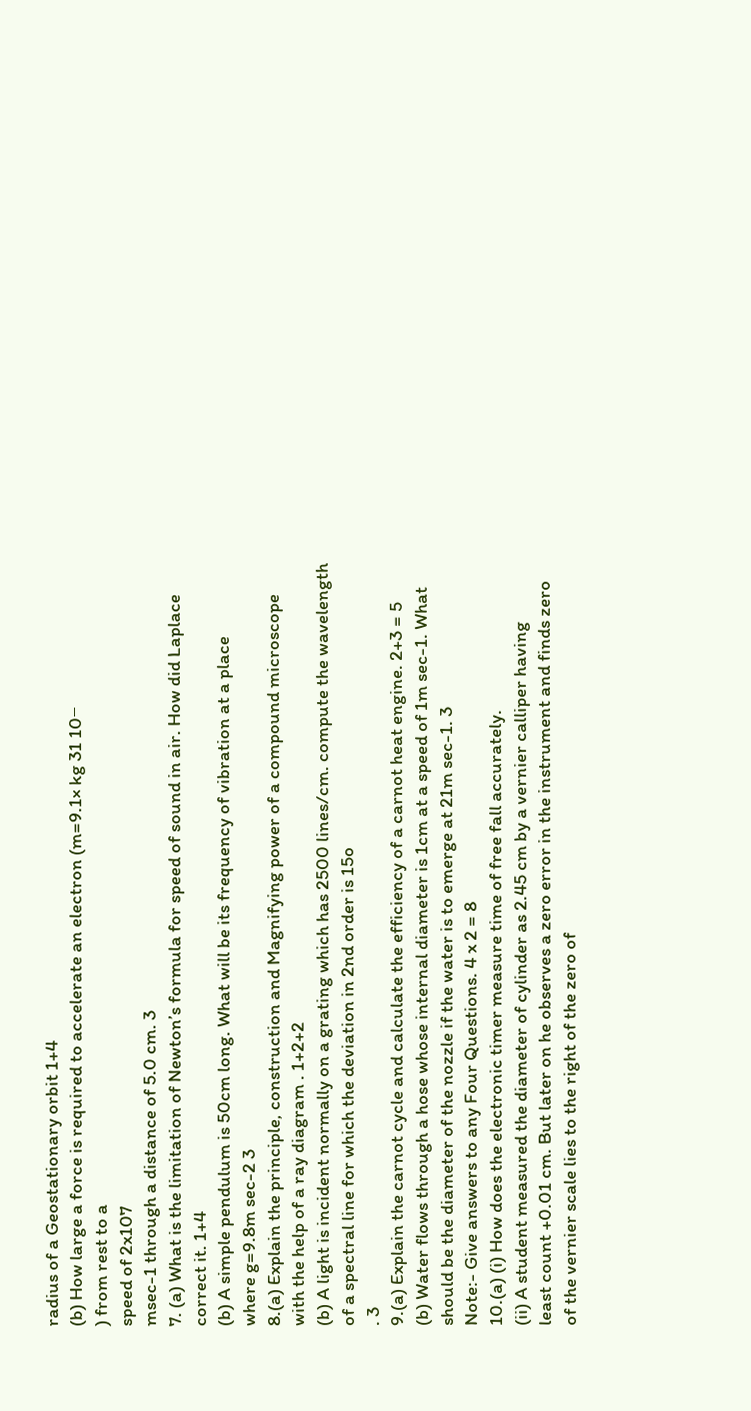radius of a Geostationary orbit 1+4
(b) How large a force is required to accelerate an electron (m=9.1× kg 31 10−
) from rest to a
speed of 2x107
msec-1 through a distance of 5.0 cm. 3
7. (a) What is the limitation of Newton’s formula for speed of sound in air. How did Laplace
correct it. 1+4
(b) A simple pendulum is 50cm long. What will be its frequency of vibration at a place
where g=9.8m sec-2 3
8.(a) Explain the principle, construction and Magnifying power of a compound microscope
with the help of a ray diagram . 1+2+2
(b) A light is incident normally on a grating which has 2500 lines/cm. compute the wavelength
of a spectral line for which the deviation in 2nd order is 15o
. 3
9.(a) Explain the carnot cycle and calculate the efficiency of a carnot heat engine. 2+3 = 5
(b) Water flows through a hose whose internal diameter is 1cm at a speed of 1m sec-1. What
should be the diameter of the nozzle if the water is to emerge at 21m sec-1. 3
Note:- Give answers to any Four Questions. 4 x 2 = 8
10.(a) (i) How does the electronic timer measure time of free fall accurately.
(ii) A student measured the diameter of cylinder as 2.45 cm by a vernier calliper having
least count +0.01 cm. But later on he observes a zero error in the instrument and finds zero
of the vernier scale lies to the right of the zero of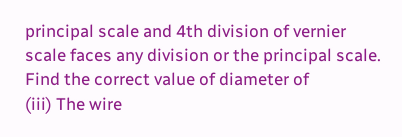principal scale and 4th division of vernier
scale faces any division or the principal scale. Find the correct value of diameter of
(iii) The wire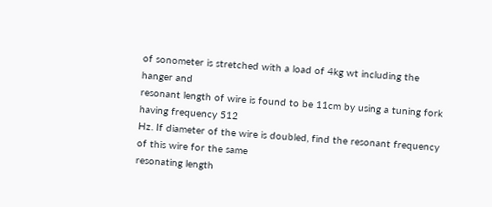of sonometer is stretched with a load of 4kg wt including the hanger and
resonant length of wire is found to be 11cm by using a tuning fork having frequency 512
Hz. If diameter of the wire is doubled, find the resonant frequency of this wire for the same
resonating length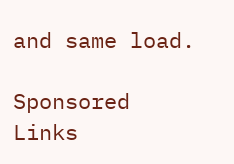and same load.

Sponsored Links